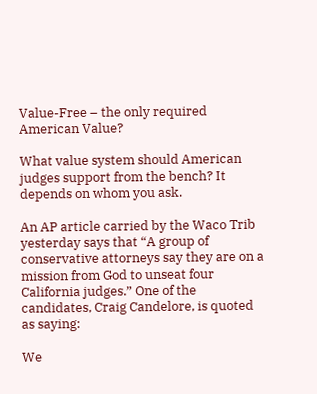Value-Free – the only required American Value?

What value system should American judges support from the bench? It depends on whom you ask.

An AP article carried by the Waco Trib yesterday says that “A group of conservative attorneys say they are on a mission from God to unseat four California judges.” One of the candidates, Craig Candelore, is quoted as saying:

We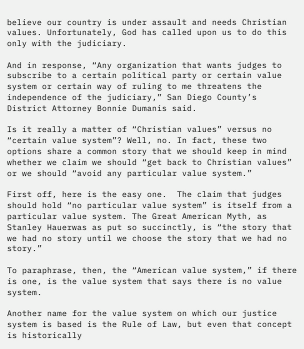believe our country is under assault and needs Christian values. Unfortunately, God has called upon us to do this only with the judiciary.

And in response, “Any organization that wants judges to subscribe to a certain political party or certain value system or certain way of ruling to me threatens the independence of the judiciary,” San Diego County’s District Attorney Bonnie Dumanis said.

Is it really a matter of “Christian values” versus no “certain value system”? Well, no. In fact, these two options share a common story that we should keep in mind whether we claim we should “get back to Christian values” or we should “avoid any particular value system.”

First off, here is the easy one.  The claim that judges should hold “no particular value system” is itself from a particular value system. The Great American Myth, as Stanley Hauerwas as put so succinctly, is “the story that we had no story until we choose the story that we had no story.”

To paraphrase, then, the “American value system,” if there is one, is the value system that says there is no value system.

Another name for the value system on which our justice system is based is the Rule of Law, but even that concept is historically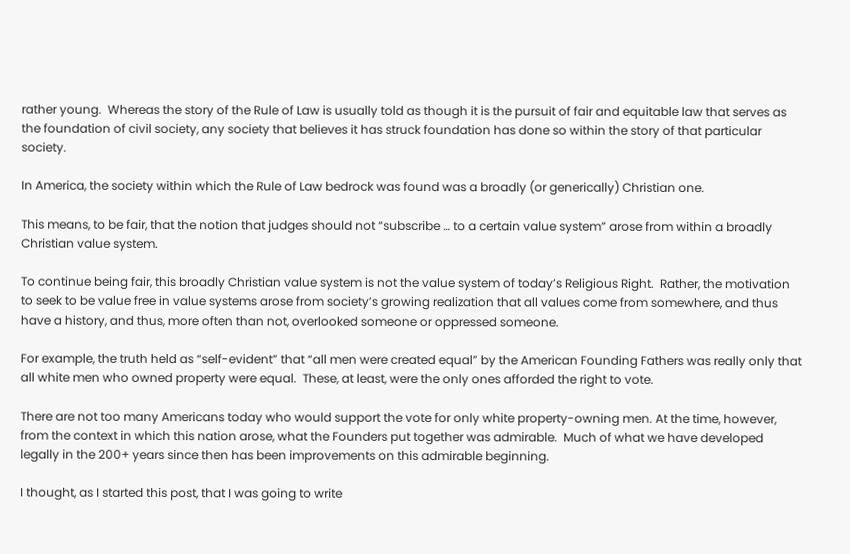rather young.  Whereas the story of the Rule of Law is usually told as though it is the pursuit of fair and equitable law that serves as the foundation of civil society, any society that believes it has struck foundation has done so within the story of that particular society.

In America, the society within which the Rule of Law bedrock was found was a broadly (or generically) Christian one.

This means, to be fair, that the notion that judges should not “subscribe … to a certain value system” arose from within a broadly Christian value system.

To continue being fair, this broadly Christian value system is not the value system of today’s Religious Right.  Rather, the motivation to seek to be value free in value systems arose from society’s growing realization that all values come from somewhere, and thus have a history, and thus, more often than not, overlooked someone or oppressed someone.

For example, the truth held as “self-evident” that “all men were created equal” by the American Founding Fathers was really only that all white men who owned property were equal.  These, at least, were the only ones afforded the right to vote.

There are not too many Americans today who would support the vote for only white property-owning men. At the time, however, from the context in which this nation arose, what the Founders put together was admirable.  Much of what we have developed legally in the 200+ years since then has been improvements on this admirable beginning.

I thought, as I started this post, that I was going to write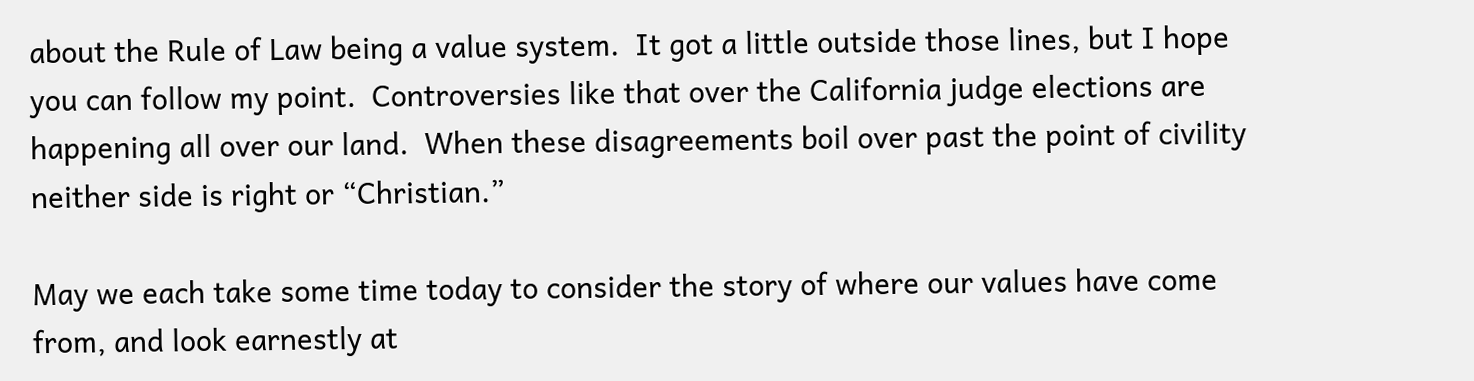about the Rule of Law being a value system.  It got a little outside those lines, but I hope you can follow my point.  Controversies like that over the California judge elections are happening all over our land.  When these disagreements boil over past the point of civility neither side is right or “Christian.”

May we each take some time today to consider the story of where our values have come from, and look earnestly at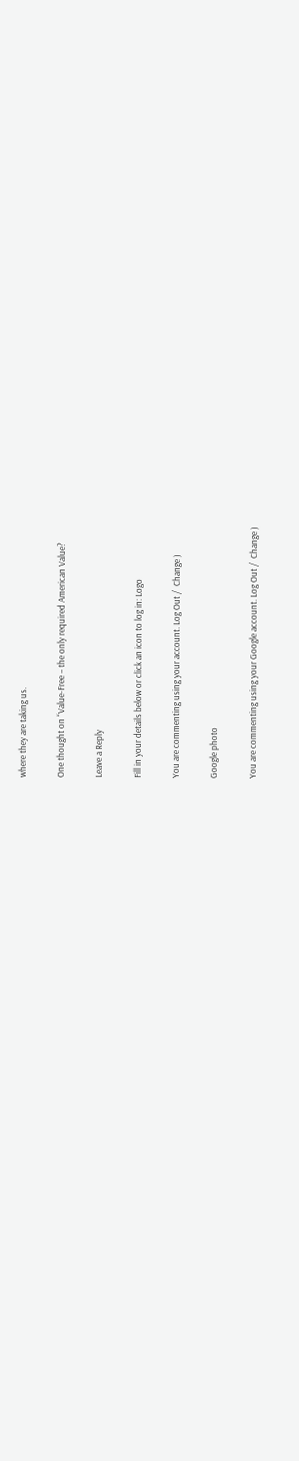where they are taking us.

One thought on “Value-Free – the only required American Value?

Leave a Reply

Fill in your details below or click an icon to log in: Logo

You are commenting using your account. Log Out /  Change )

Google photo

You are commenting using your Google account. Log Out /  Change )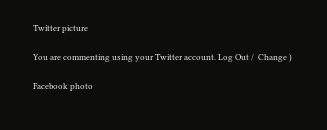Twitter picture

You are commenting using your Twitter account. Log Out /  Change )

Facebook photo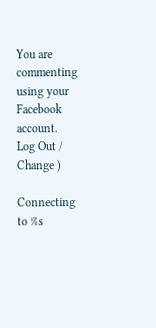You are commenting using your Facebook account. Log Out /  Change )

Connecting to %s